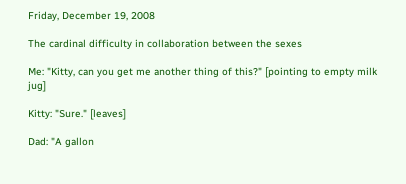Friday, December 19, 2008

The cardinal difficulty in collaboration between the sexes

Me: "Kitty, can you get me another thing of this?" [pointing to empty milk jug]

Kitty: "Sure." [leaves]

Dad: "A gallon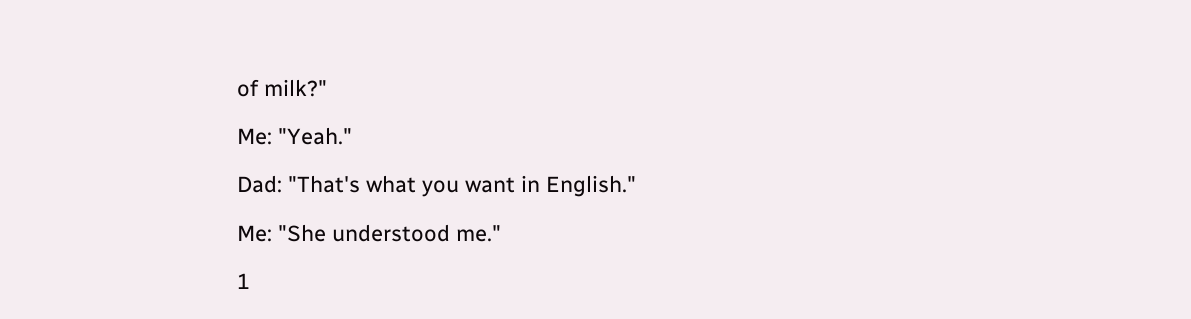of milk?"

Me: "Yeah."

Dad: "That's what you want in English."

Me: "She understood me."

1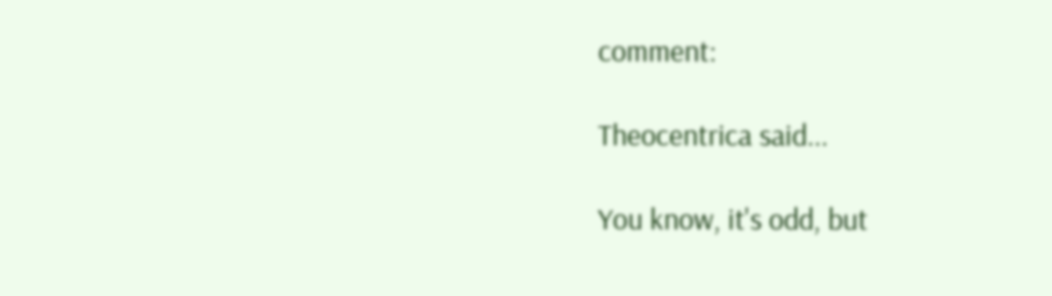comment:

Theocentrica said...

You know, it's odd, but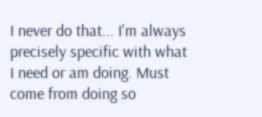I never do that... I'm always precisely specific with what I need or am doing. Must come from doing so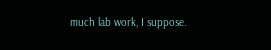much lab work, I suppose.